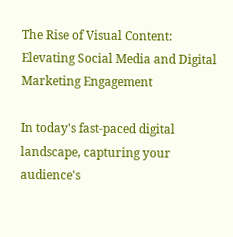The Rise of Visual Content: Elevating Social Media and Digital Marketing Engagement

In today's fast-paced digital landscape, capturing your audience's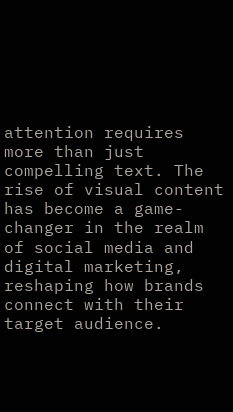attention requires more than just compelling text. The rise of visual content has become a game-changer in the realm of social media and digital marketing, reshaping how brands connect with their target audience.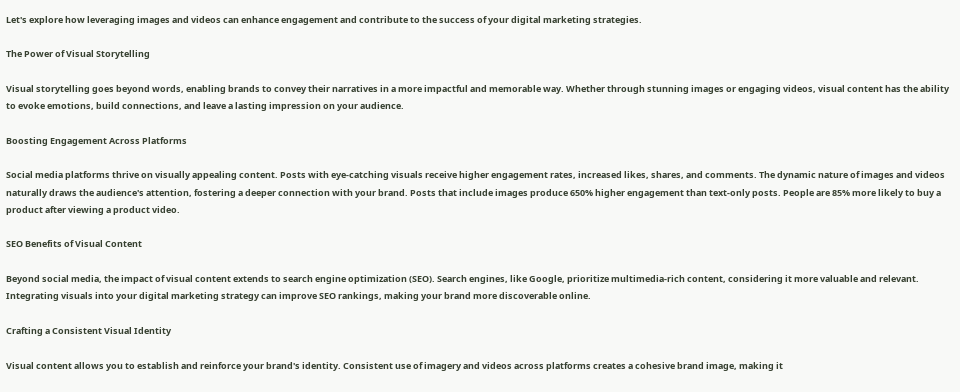Let's explore how leveraging images and videos can enhance engagement and contribute to the success of your digital marketing strategies.

The Power of Visual Storytelling

Visual storytelling goes beyond words, enabling brands to convey their narratives in a more impactful and memorable way. Whether through stunning images or engaging videos, visual content has the ability to evoke emotions, build connections, and leave a lasting impression on your audience.

Boosting Engagement Across Platforms

Social media platforms thrive on visually appealing content. Posts with eye-catching visuals receive higher engagement rates, increased likes, shares, and comments. The dynamic nature of images and videos naturally draws the audience's attention, fostering a deeper connection with your brand. Posts that include images produce 650% higher engagement than text-only posts. People are 85% more likely to buy a product after viewing a product video.

SEO Benefits of Visual Content

Beyond social media, the impact of visual content extends to search engine optimization (SEO). Search engines, like Google, prioritize multimedia-rich content, considering it more valuable and relevant. Integrating visuals into your digital marketing strategy can improve SEO rankings, making your brand more discoverable online.

Crafting a Consistent Visual Identity

Visual content allows you to establish and reinforce your brand's identity. Consistent use of imagery and videos across platforms creates a cohesive brand image, making it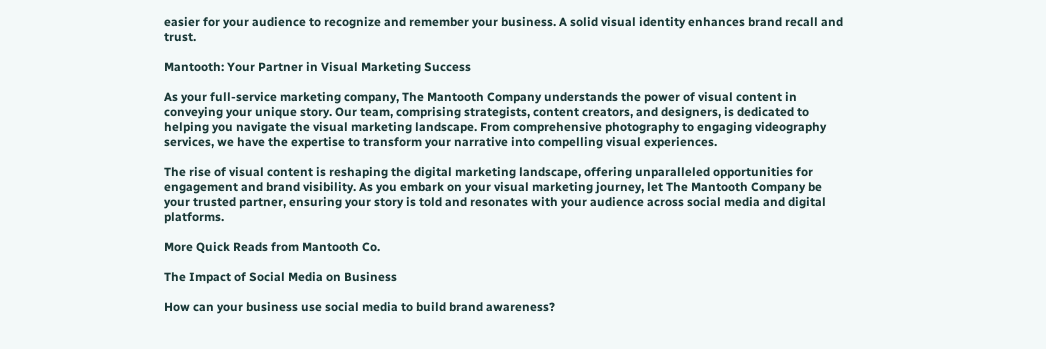easier for your audience to recognize and remember your business. A solid visual identity enhances brand recall and trust.

Mantooth: Your Partner in Visual Marketing Success

As your full-service marketing company, The Mantooth Company understands the power of visual content in conveying your unique story. Our team, comprising strategists, content creators, and designers, is dedicated to helping you navigate the visual marketing landscape. From comprehensive photography to engaging videography services, we have the expertise to transform your narrative into compelling visual experiences.

The rise of visual content is reshaping the digital marketing landscape, offering unparalleled opportunities for engagement and brand visibility. As you embark on your visual marketing journey, let The Mantooth Company be your trusted partner, ensuring your story is told and resonates with your audience across social media and digital platforms.

More Quick Reads from Mantooth Co.

The Impact of Social Media on Business

How can your business use social media to build brand awareness?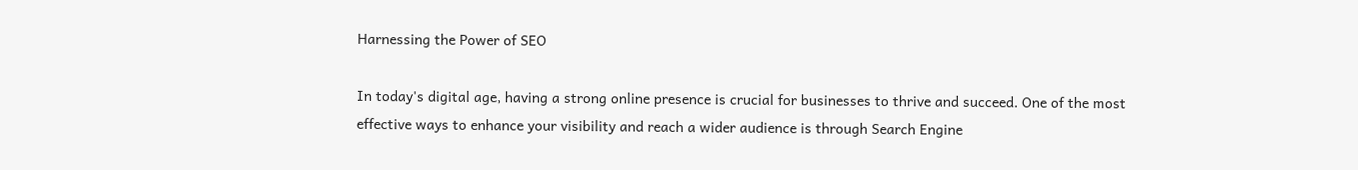Harnessing the Power of SEO

In today's digital age, having a strong online presence is crucial for businesses to thrive and succeed. One of the most effective ways to enhance your visibility and reach a wider audience is through Search Engine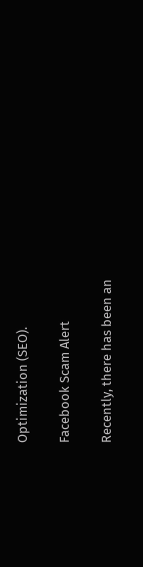Optimization (SEO).

Facebook Scam Alert

Recently, there has been an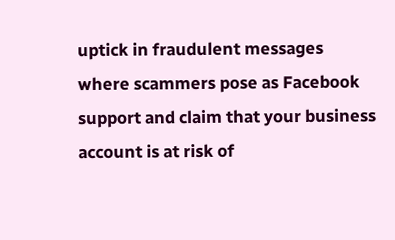uptick in fraudulent messages where scammers pose as Facebook support and claim that your business account is at risk of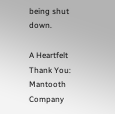being shut down.

A Heartfelt Thank You: Mantooth Company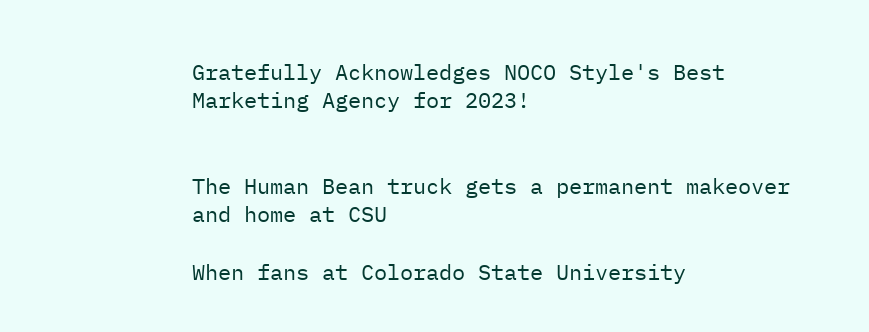Gratefully Acknowledges NOCO Style's Best Marketing Agency for 2023!


The Human Bean truck gets a permanent makeover and home at CSU

When fans at Colorado State University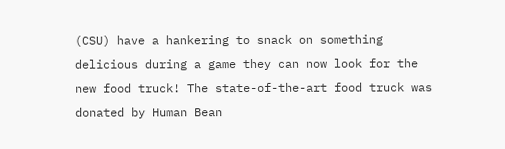(CSU) have a hankering to snack on something delicious during a game they can now look for the new food truck! The state-of-the-art food truck was donated by Human Bean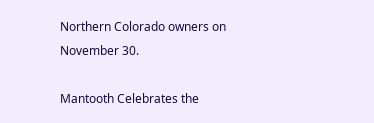Northern Colorado owners on November 30.

Mantooth Celebrates the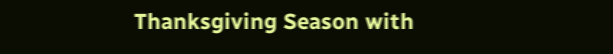Thanksgiving Season with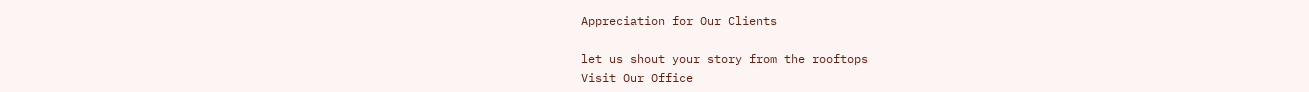Appreciation for Our Clients

let us shout your story from the rooftops
Visit Our Office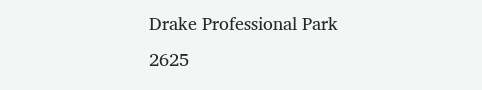Drake Professional Park
2625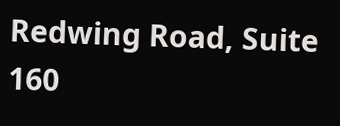Redwing Road, Suite 160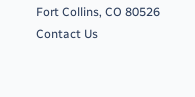Fort Collins, CO 80526
Contact Us